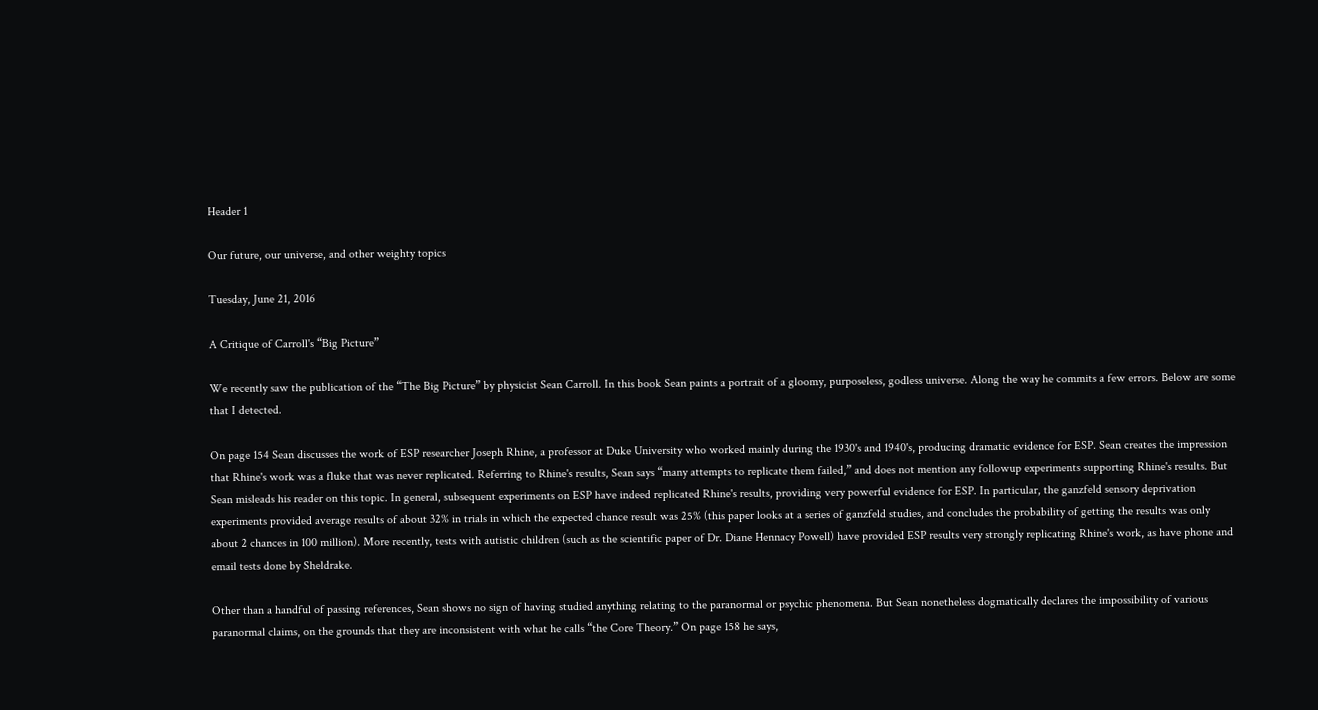Header 1

Our future, our universe, and other weighty topics

Tuesday, June 21, 2016

A Critique of Carroll's “Big Picture”

We recently saw the publication of the “The Big Picture” by physicist Sean Carroll. In this book Sean paints a portrait of a gloomy, purposeless, godless universe. Along the way he commits a few errors. Below are some that I detected.

On page 154 Sean discusses the work of ESP researcher Joseph Rhine, a professor at Duke University who worked mainly during the 1930's and 1940's, producing dramatic evidence for ESP. Sean creates the impression that Rhine's work was a fluke that was never replicated. Referring to Rhine's results, Sean says “many attempts to replicate them failed,” and does not mention any followup experiments supporting Rhine's results. But Sean misleads his reader on this topic. In general, subsequent experiments on ESP have indeed replicated Rhine's results, providing very powerful evidence for ESP. In particular, the ganzfeld sensory deprivation experiments provided average results of about 32% in trials in which the expected chance result was 25% (this paper looks at a series of ganzfeld studies, and concludes the probability of getting the results was only about 2 chances in 100 million). More recently, tests with autistic children (such as the scientific paper of Dr. Diane Hennacy Powell) have provided ESP results very strongly replicating Rhine's work, as have phone and email tests done by Sheldrake.

Other than a handful of passing references, Sean shows no sign of having studied anything relating to the paranormal or psychic phenomena. But Sean nonetheless dogmatically declares the impossibility of various paranormal claims, on the grounds that they are inconsistent with what he calls “the Core Theory.” On page 158 he says,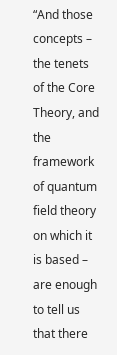“And those concepts – the tenets of the Core Theory, and the framework of quantum field theory on which it is based – are enough to tell us that there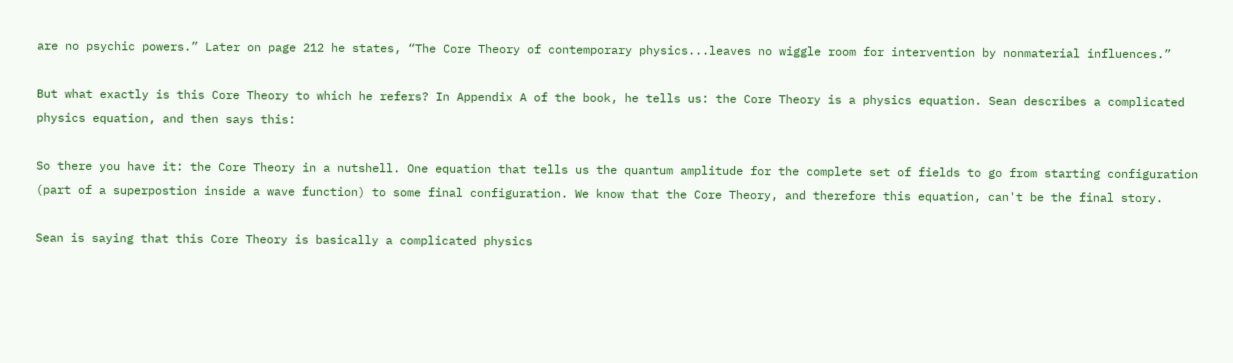are no psychic powers.” Later on page 212 he states, “The Core Theory of contemporary physics...leaves no wiggle room for intervention by nonmaterial influences.”

But what exactly is this Core Theory to which he refers? In Appendix A of the book, he tells us: the Core Theory is a physics equation. Sean describes a complicated physics equation, and then says this:

So there you have it: the Core Theory in a nutshell. One equation that tells us the quantum amplitude for the complete set of fields to go from starting configuration (part of a superpostion inside a wave function) to some final configuration. We know that the Core Theory, and therefore this equation, can't be the final story.

Sean is saying that this Core Theory is basically a complicated physics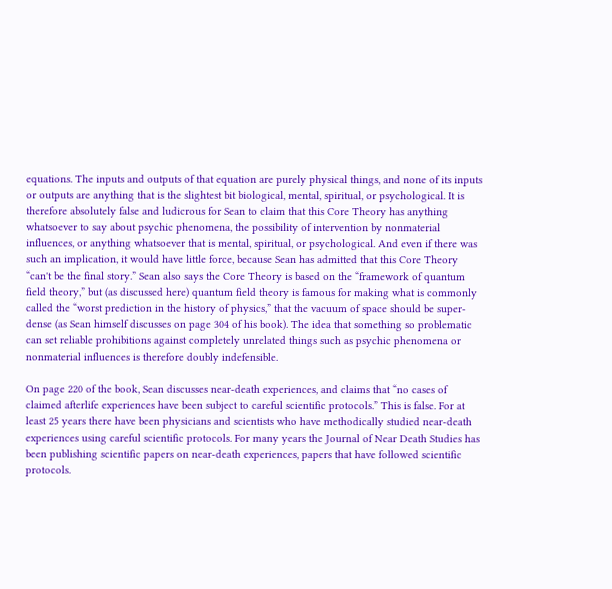equations. The inputs and outputs of that equation are purely physical things, and none of its inputs or outputs are anything that is the slightest bit biological, mental, spiritual, or psychological. It is therefore absolutely false and ludicrous for Sean to claim that this Core Theory has anything whatsoever to say about psychic phenomena, the possibility of intervention by nonmaterial influences, or anything whatsoever that is mental, spiritual, or psychological. And even if there was such an implication, it would have little force, because Sean has admitted that this Core Theory “can't be the final story.” Sean also says the Core Theory is based on the “framework of quantum field theory,” but (as discussed here) quantum field theory is famous for making what is commonly called the “worst prediction in the history of physics,” that the vacuum of space should be super-dense (as Sean himself discusses on page 304 of his book). The idea that something so problematic can set reliable prohibitions against completely unrelated things such as psychic phenomena or nonmaterial influences is therefore doubly indefensible.

On page 220 of the book, Sean discusses near-death experiences, and claims that “no cases of claimed afterlife experiences have been subject to careful scientific protocols.” This is false. For at least 25 years there have been physicians and scientists who have methodically studied near-death experiences using careful scientific protocols. For many years the Journal of Near Death Studies has been publishing scientific papers on near-death experiences, papers that have followed scientific protocols.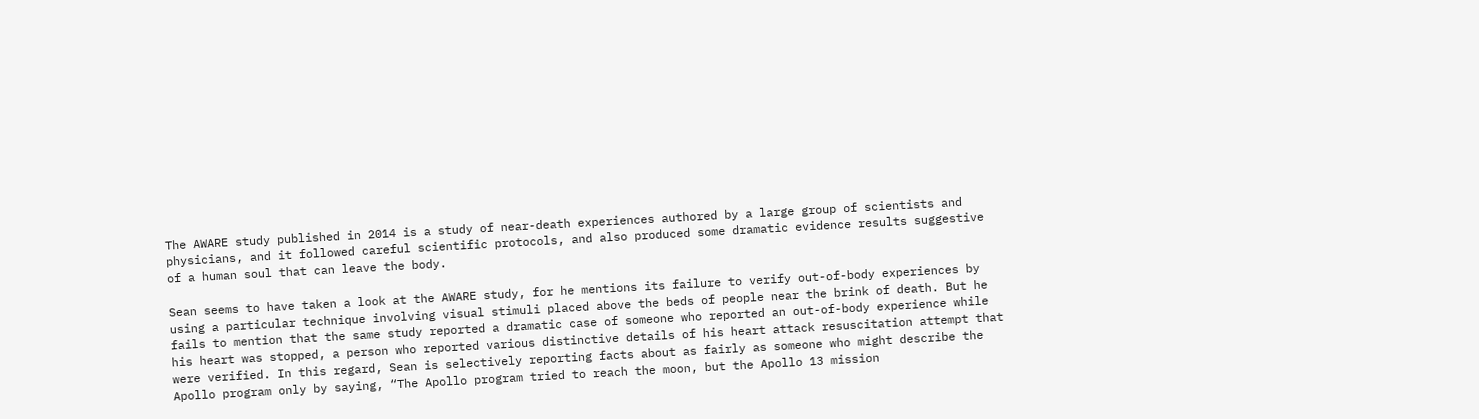The AWARE study published in 2014 is a study of near-death experiences authored by a large group of scientists and physicians, and it followed careful scientific protocols, and also produced some dramatic evidence results suggestive of a human soul that can leave the body.

Sean seems to have taken a look at the AWARE study, for he mentions its failure to verify out-of-body experiences by using a particular technique involving visual stimuli placed above the beds of people near the brink of death. But he fails to mention that the same study reported a dramatic case of someone who reported an out-of-body experience while his heart was stopped, a person who reported various distinctive details of his heart attack resuscitation attempt that were verified. In this regard, Sean is selectively reporting facts about as fairly as someone who might describe the Apollo program only by saying, “The Apollo program tried to reach the moon, but the Apollo 13 mission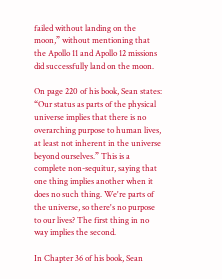failed without landing on the moon,” without mentioning that the Apollo 11 and Apollo 12 missions did successfully land on the moon.

On page 220 of his book, Sean states: “Our status as parts of the physical universe implies that there is no overarching purpose to human lives, at least not inherent in the universe beyond ourselves.” This is a complete non-sequitur, saying that one thing implies another when it does no such thing. We're parts of the universe, so there's no purpose to our lives? The first thing in no way implies the second.

In Chapter 36 of his book, Sean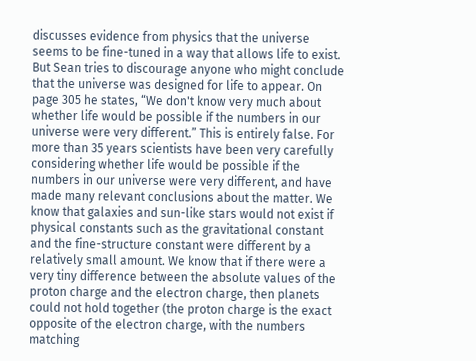discusses evidence from physics that the universe seems to be fine-tuned in a way that allows life to exist. But Sean tries to discourage anyone who might conclude that the universe was designed for life to appear. On page 305 he states, “We don't know very much about whether life would be possible if the numbers in our universe were very different.” This is entirely false. For more than 35 years scientists have been very carefully considering whether life would be possible if the numbers in our universe were very different, and have made many relevant conclusions about the matter. We know that galaxies and sun-like stars would not exist if physical constants such as the gravitational constant and the fine-structure constant were different by a relatively small amount. We know that if there were a very tiny difference between the absolute values of the proton charge and the electron charge, then planets could not hold together (the proton charge is the exact opposite of the electron charge, with the numbers matching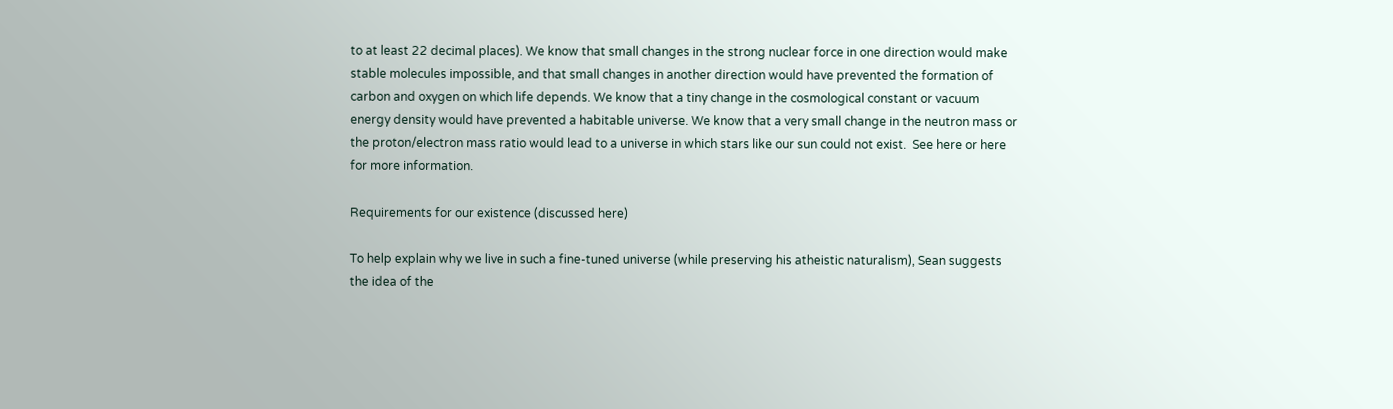to at least 22 decimal places). We know that small changes in the strong nuclear force in one direction would make stable molecules impossible, and that small changes in another direction would have prevented the formation of carbon and oxygen on which life depends. We know that a tiny change in the cosmological constant or vacuum energy density would have prevented a habitable universe. We know that a very small change in the neutron mass or the proton/electron mass ratio would lead to a universe in which stars like our sun could not exist.  See here or here for more information.

Requirements for our existence (discussed here)

To help explain why we live in such a fine-tuned universe (while preserving his atheistic naturalism), Sean suggests the idea of the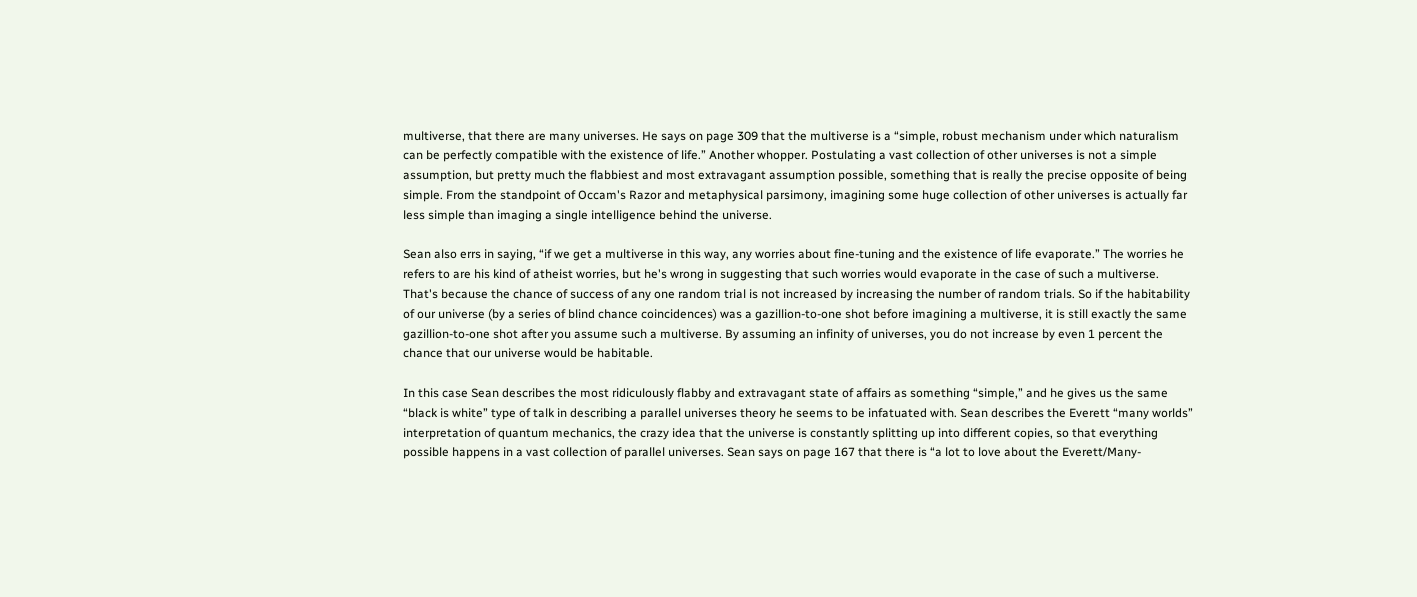multiverse, that there are many universes. He says on page 309 that the multiverse is a “simple, robust mechanism under which naturalism can be perfectly compatible with the existence of life.” Another whopper. Postulating a vast collection of other universes is not a simple assumption, but pretty much the flabbiest and most extravagant assumption possible, something that is really the precise opposite of being simple. From the standpoint of Occam's Razor and metaphysical parsimony, imagining some huge collection of other universes is actually far less simple than imaging a single intelligence behind the universe.

Sean also errs in saying, “if we get a multiverse in this way, any worries about fine-tuning and the existence of life evaporate.” The worries he refers to are his kind of atheist worries, but he's wrong in suggesting that such worries would evaporate in the case of such a multiverse. That's because the chance of success of any one random trial is not increased by increasing the number of random trials. So if the habitability of our universe (by a series of blind chance coincidences) was a gazillion-to-one shot before imagining a multiverse, it is still exactly the same gazillion-to-one shot after you assume such a multiverse. By assuming an infinity of universes, you do not increase by even 1 percent the chance that our universe would be habitable.

In this case Sean describes the most ridiculously flabby and extravagant state of affairs as something “simple,” and he gives us the same “black is white” type of talk in describing a parallel universes theory he seems to be infatuated with. Sean describes the Everett “many worlds” interpretation of quantum mechanics, the crazy idea that the universe is constantly splitting up into different copies, so that everything possible happens in a vast collection of parallel universes. Sean says on page 167 that there is “a lot to love about the Everett/Many-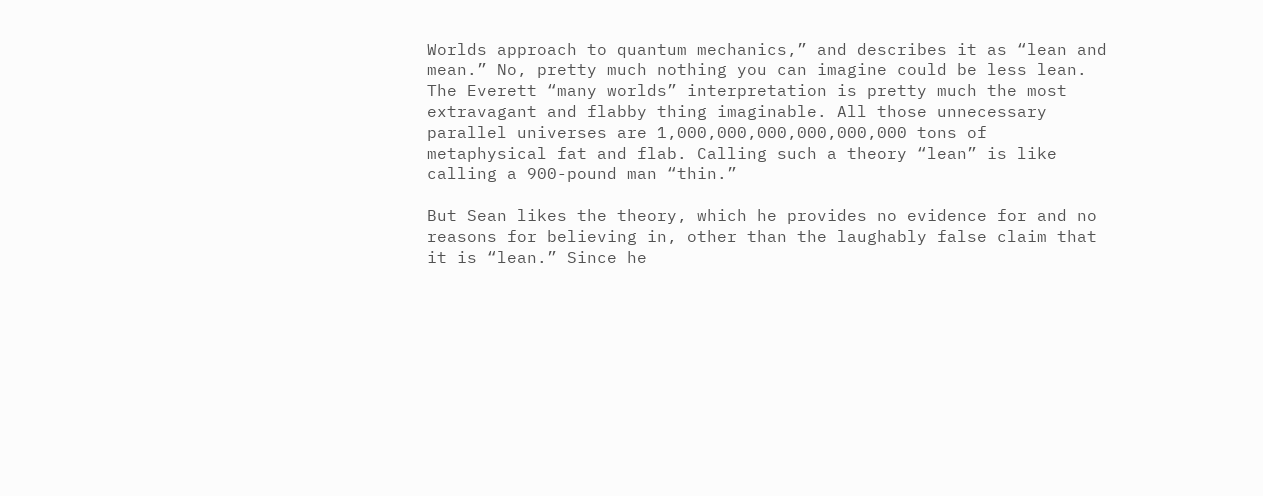Worlds approach to quantum mechanics,” and describes it as “lean and mean.” No, pretty much nothing you can imagine could be less lean. The Everett “many worlds” interpretation is pretty much the most extravagant and flabby thing imaginable. All those unnecessary parallel universes are 1,000,000,000,000,000,000 tons of metaphysical fat and flab. Calling such a theory “lean” is like calling a 900-pound man “thin.”

But Sean likes the theory, which he provides no evidence for and no reasons for believing in, other than the laughably false claim that it is “lean.” Since he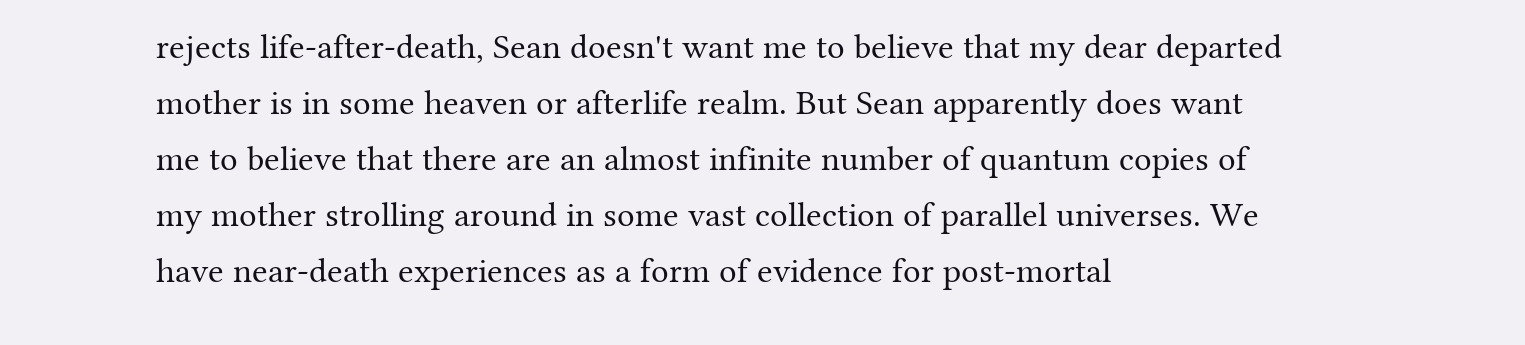rejects life-after-death, Sean doesn't want me to believe that my dear departed mother is in some heaven or afterlife realm. But Sean apparently does want me to believe that there are an almost infinite number of quantum copies of my mother strolling around in some vast collection of parallel universes. We have near-death experiences as a form of evidence for post-mortal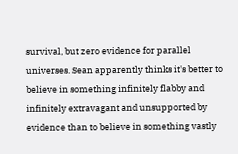survival, but zero evidence for parallel universes. Sean apparently thinks it's better to believe in something infinitely flabby and infinitely extravagant and unsupported by evidence than to believe in something vastly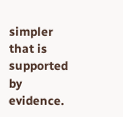simpler that is supported by evidence.